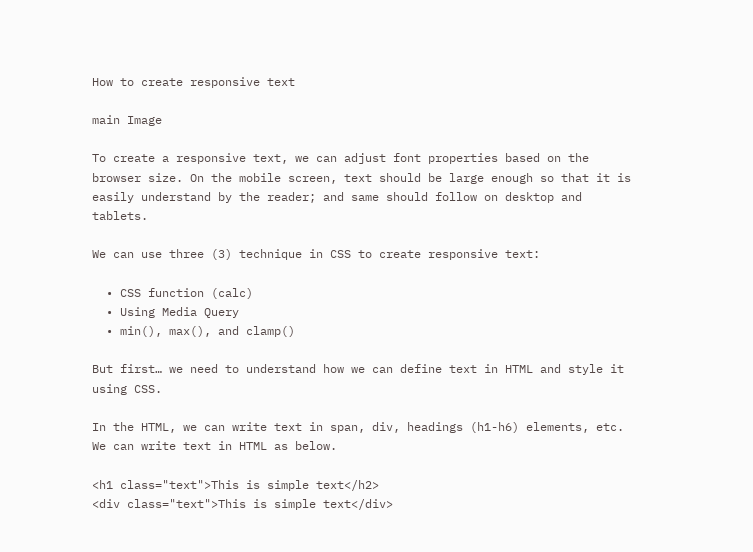How to create responsive text

main Image

To create a responsive text, we can adjust font properties based on the browser size. On the mobile screen, text should be large enough so that it is easily understand by the reader; and same should follow on desktop and tablets.

We can use three (3) technique in CSS to create responsive text:

  • CSS function (calc)
  • Using Media Query
  • min(), max(), and clamp()

But first… we need to understand how we can define text in HTML and style it using CSS.

In the HTML, we can write text in span, div, headings (h1-h6) elements, etc. We can write text in HTML as below.

<h1 class="text">This is simple text</h2>
<div class="text">This is simple text</div>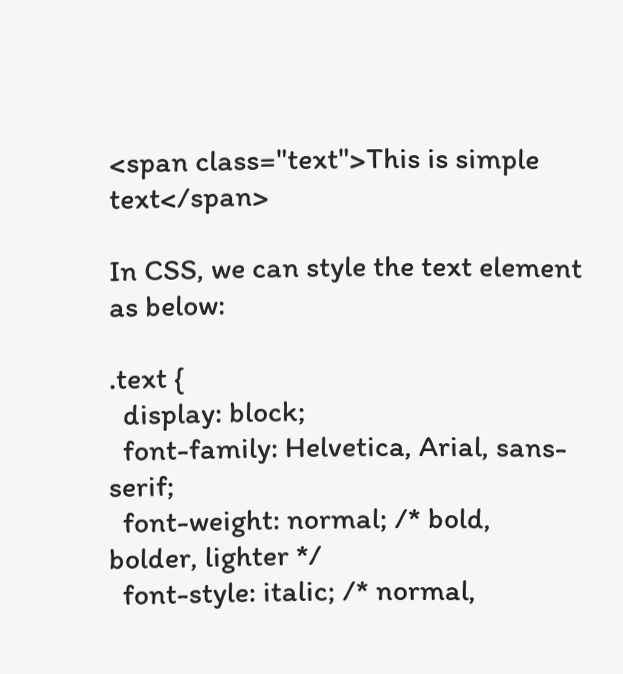<span class="text">This is simple text</span>

In CSS, we can style the text element as below:

.text {
  display: block;
  font-family: Helvetica, Arial, sans-serif;
  font-weight: normal; /* bold, bolder, lighter */
  font-style: italic; /* normal,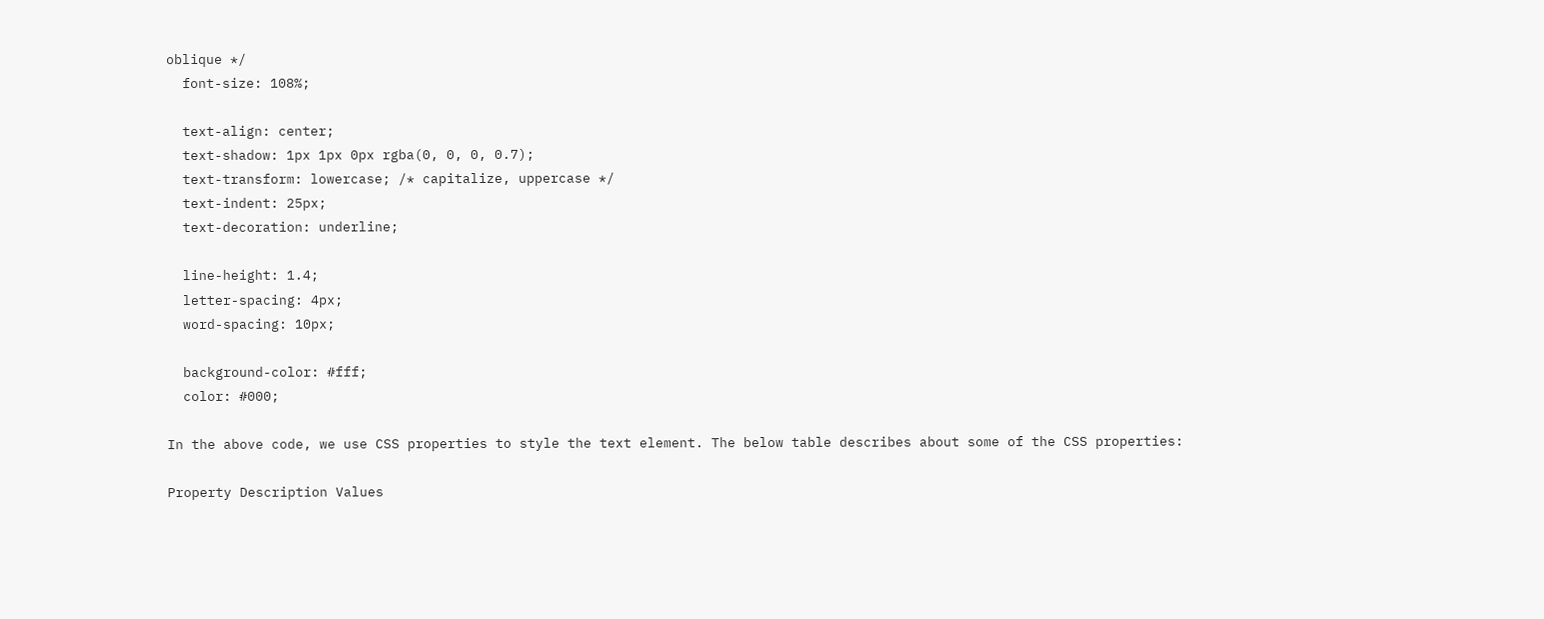oblique */
  font-size: 108%;

  text-align: center;
  text-shadow: 1px 1px 0px rgba(0, 0, 0, 0.7);
  text-transform: lowercase; /* capitalize, uppercase */
  text-indent: 25px;
  text-decoration: underline;

  line-height: 1.4;
  letter-spacing: 4px;
  word-spacing: 10px;

  background-color: #fff;
  color: #000;

In the above code, we use CSS properties to style the text element. The below table describes about some of the CSS properties:

Property Description Values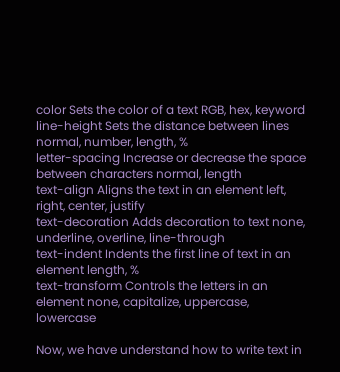color Sets the color of a text RGB, hex, keyword
line-height Sets the distance between lines normal, number, length, %
letter-spacing Increase or decrease the space between characters normal, length
text-align Aligns the text in an element left, right, center, justify
text-decoration Adds decoration to text none, underline, overline, line-through
text-indent Indents the first line of text in an element length, %
text-transform Controls the letters in an element none, capitalize, uppercase, lowercase

Now, we have understand how to write text in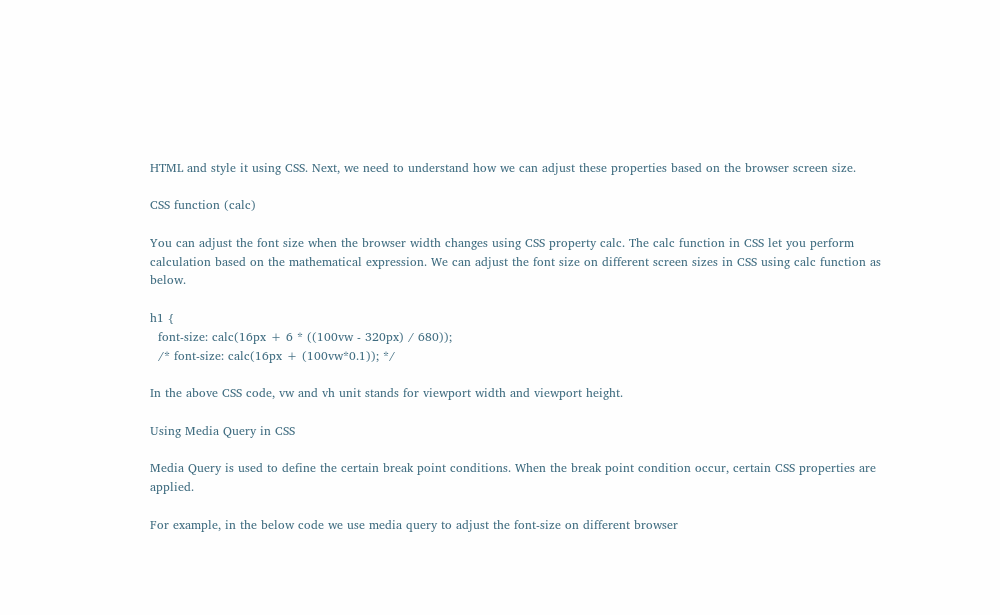HTML and style it using CSS. Next, we need to understand how we can adjust these properties based on the browser screen size.

CSS function (calc)

You can adjust the font size when the browser width changes using CSS property calc. The calc function in CSS let you perform calculation based on the mathematical expression. We can adjust the font size on different screen sizes in CSS using calc function as below.

h1 {
  font-size: calc(16px + 6 * ((100vw - 320px) / 680));
  /* font-size: calc(16px + (100vw*0.1)); */

In the above CSS code, vw and vh unit stands for viewport width and viewport height.

Using Media Query in CSS

Media Query is used to define the certain break point conditions. When the break point condition occur, certain CSS properties are applied.

For example, in the below code we use media query to adjust the font-size on different browser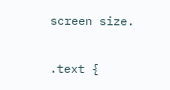screen size.

.text {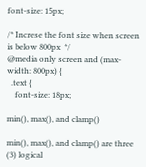font-size: 15px;

/* Increse the font size when screen is below 800px  */
@media only screen and (max-width: 800px) {
  .text {
    font-size: 18px;

min(), max(), and clamp()

min(), max(), and clamp() are three (3) logical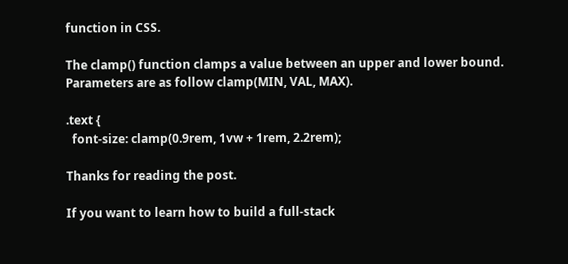function in CSS.

The clamp() function clamps a value between an upper and lower bound. Parameters are as follow clamp(MIN, VAL, MAX).

.text {
  font-size: clamp(0.9rem, 1vw + 1rem, 2.2rem);

Thanks for reading the post.

If you want to learn how to build a full-stack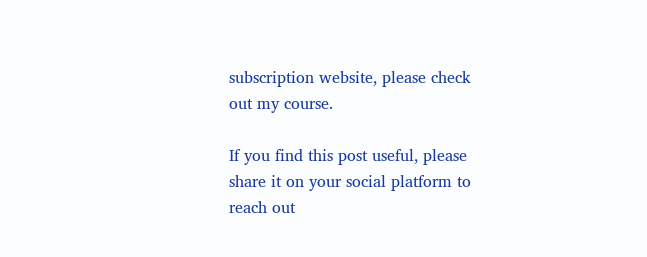subscription website, please check out my course.

If you find this post useful, please share it on your social platform to reach out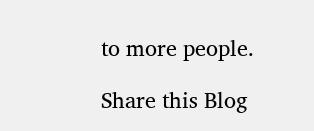to more people.

Share this Blog